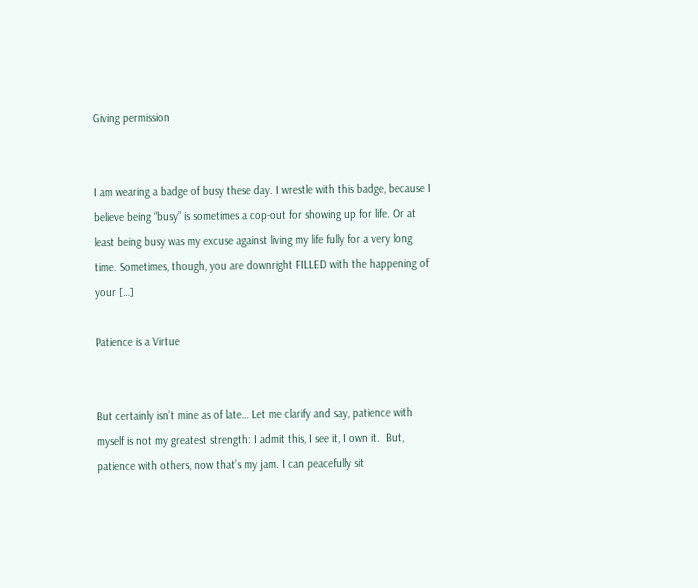Giving permission


I am wearing a badge of busy these day. I wrestle with this badge, because I believe being “busy” is sometimes a cop-out for showing up for life. Or at least being busy was my excuse against living my life fully for a very long time. Sometimes, though, you are downright FILLED with the happening of your […]

Patience is a Virtue


But certainly isn’t mine as of late… Let me clarify and say, patience with myself is not my greatest strength: I admit this, I see it, I own it.  But, patience with others, now that’s my jam. I can peacefully sit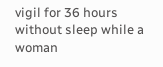vigil for 36 hours without sleep while a woman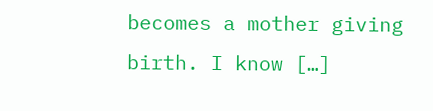becomes a mother giving birth. I know […]